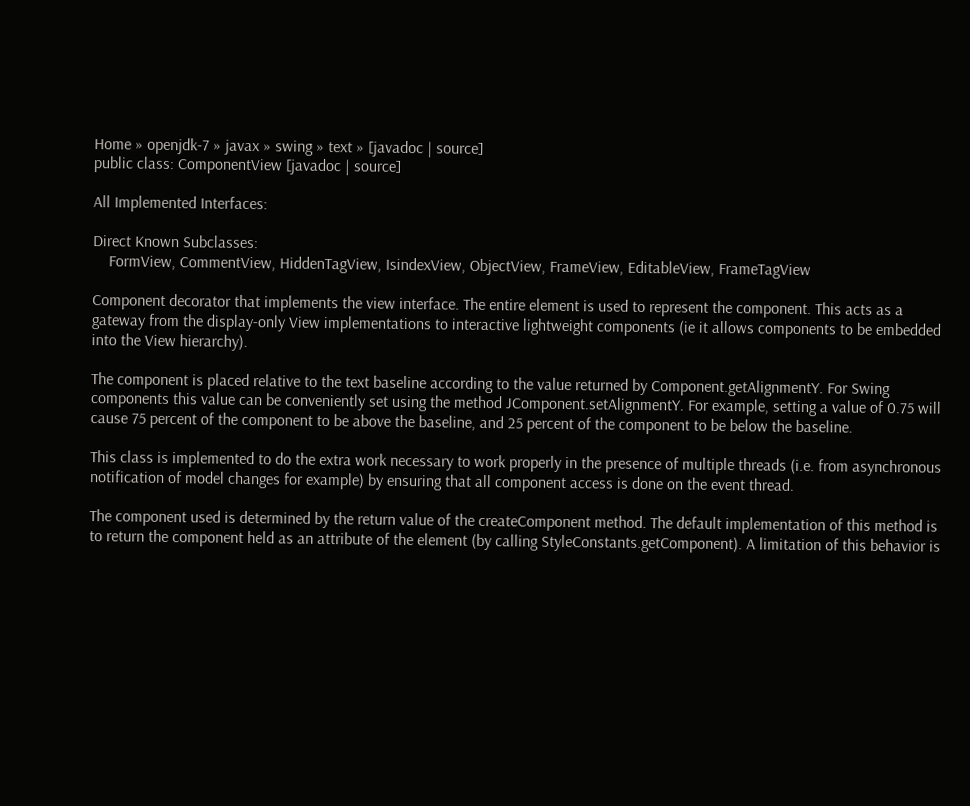Home » openjdk-7 » javax » swing » text » [javadoc | source]
public class: ComponentView [javadoc | source]

All Implemented Interfaces:

Direct Known Subclasses:
    FormView, CommentView, HiddenTagView, IsindexView, ObjectView, FrameView, EditableView, FrameTagView

Component decorator that implements the view interface. The entire element is used to represent the component. This acts as a gateway from the display-only View implementations to interactive lightweight components (ie it allows components to be embedded into the View hierarchy).

The component is placed relative to the text baseline according to the value returned by Component.getAlignmentY. For Swing components this value can be conveniently set using the method JComponent.setAlignmentY. For example, setting a value of 0.75 will cause 75 percent of the component to be above the baseline, and 25 percent of the component to be below the baseline.

This class is implemented to do the extra work necessary to work properly in the presence of multiple threads (i.e. from asynchronous notification of model changes for example) by ensuring that all component access is done on the event thread.

The component used is determined by the return value of the createComponent method. The default implementation of this method is to return the component held as an attribute of the element (by calling StyleConstants.getComponent). A limitation of this behavior is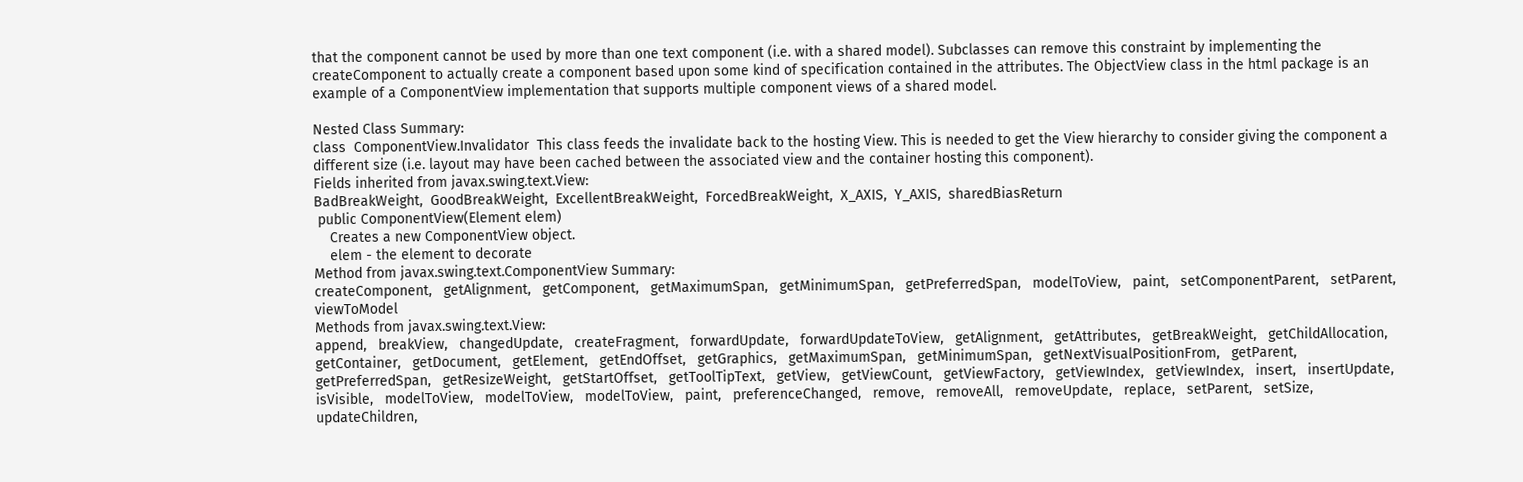that the component cannot be used by more than one text component (i.e. with a shared model). Subclasses can remove this constraint by implementing the createComponent to actually create a component based upon some kind of specification contained in the attributes. The ObjectView class in the html package is an example of a ComponentView implementation that supports multiple component views of a shared model.

Nested Class Summary:
class  ComponentView.Invalidator  This class feeds the invalidate back to the hosting View. This is needed to get the View hierarchy to consider giving the component a different size (i.e. layout may have been cached between the associated view and the container hosting this component).
Fields inherited from javax.swing.text.View:
BadBreakWeight,  GoodBreakWeight,  ExcellentBreakWeight,  ForcedBreakWeight,  X_AXIS,  Y_AXIS,  sharedBiasReturn
 public ComponentView(Element elem)
    Creates a new ComponentView object.
    elem - the element to decorate
Method from javax.swing.text.ComponentView Summary:
createComponent,   getAlignment,   getComponent,   getMaximumSpan,   getMinimumSpan,   getPreferredSpan,   modelToView,   paint,   setComponentParent,   setParent,   viewToModel
Methods from javax.swing.text.View:
append,   breakView,   changedUpdate,   createFragment,   forwardUpdate,   forwardUpdateToView,   getAlignment,   getAttributes,   getBreakWeight,   getChildAllocation,   getContainer,   getDocument,   getElement,   getEndOffset,   getGraphics,   getMaximumSpan,   getMinimumSpan,   getNextVisualPositionFrom,   getParent,   getPreferredSpan,   getResizeWeight,   getStartOffset,   getToolTipText,   getView,   getViewCount,   getViewFactory,   getViewIndex,   getViewIndex,   insert,   insertUpdate,   isVisible,   modelToView,   modelToView,   modelToView,   paint,   preferenceChanged,   remove,   removeAll,   removeUpdate,   replace,   setParent,   setSize,   updateChildren,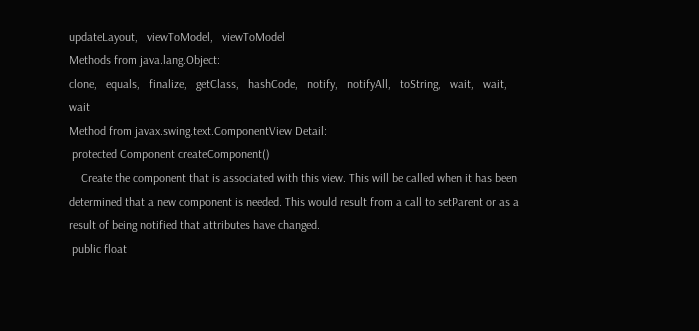updateLayout,   viewToModel,   viewToModel
Methods from java.lang.Object:
clone,   equals,   finalize,   getClass,   hashCode,   notify,   notifyAll,   toString,   wait,   wait,   wait
Method from javax.swing.text.ComponentView Detail:
 protected Component createComponent()
    Create the component that is associated with this view. This will be called when it has been determined that a new component is needed. This would result from a call to setParent or as a result of being notified that attributes have changed.
 public float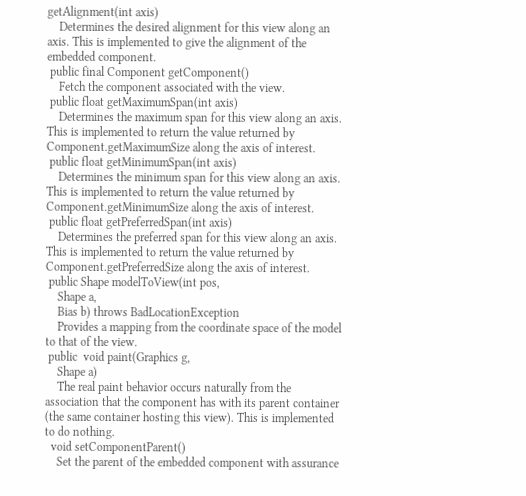getAlignment(int axis)
    Determines the desired alignment for this view along an axis. This is implemented to give the alignment of the embedded component.
 public final Component getComponent()
    Fetch the component associated with the view.
 public float getMaximumSpan(int axis)
    Determines the maximum span for this view along an axis. This is implemented to return the value returned by Component.getMaximumSize along the axis of interest.
 public float getMinimumSpan(int axis)
    Determines the minimum span for this view along an axis. This is implemented to return the value returned by Component.getMinimumSize along the axis of interest.
 public float getPreferredSpan(int axis)
    Determines the preferred span for this view along an axis. This is implemented to return the value returned by Component.getPreferredSize along the axis of interest.
 public Shape modelToView(int pos,
    Shape a,
    Bias b) throws BadLocationException
    Provides a mapping from the coordinate space of the model to that of the view.
 public  void paint(Graphics g,
    Shape a)
    The real paint behavior occurs naturally from the association that the component has with its parent container (the same container hosting this view). This is implemented to do nothing.
  void setComponentParent()
    Set the parent of the embedded component with assurance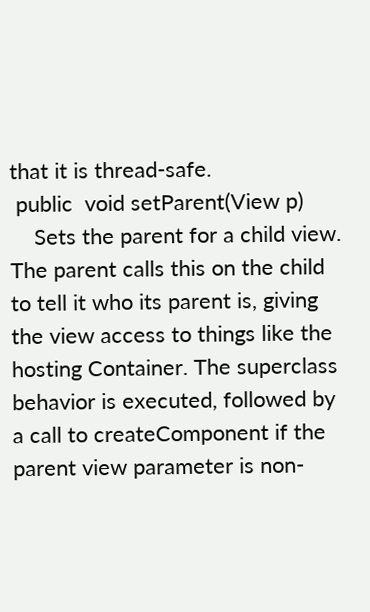that it is thread-safe.
 public  void setParent(View p)
    Sets the parent for a child view. The parent calls this on the child to tell it who its parent is, giving the view access to things like the hosting Container. The superclass behavior is executed, followed by a call to createComponent if the parent view parameter is non-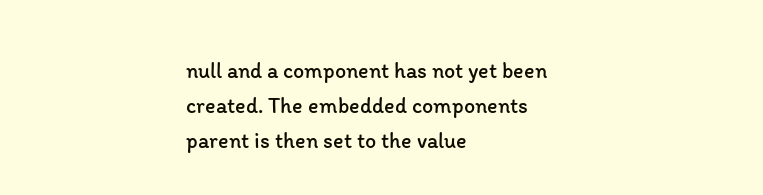null and a component has not yet been created. The embedded components parent is then set to the value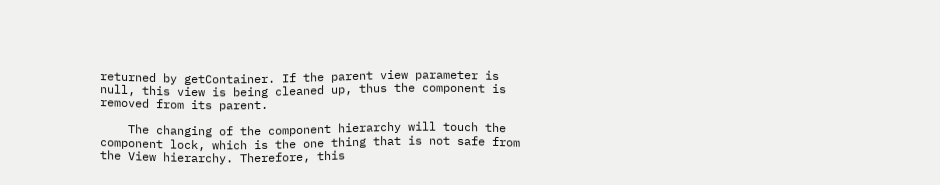returned by getContainer. If the parent view parameter is null, this view is being cleaned up, thus the component is removed from its parent.

    The changing of the component hierarchy will touch the component lock, which is the one thing that is not safe from the View hierarchy. Therefore, this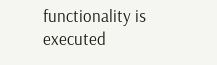functionality is executed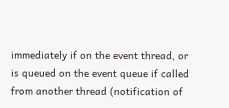immediately if on the event thread, or is queued on the event queue if called from another thread (notification of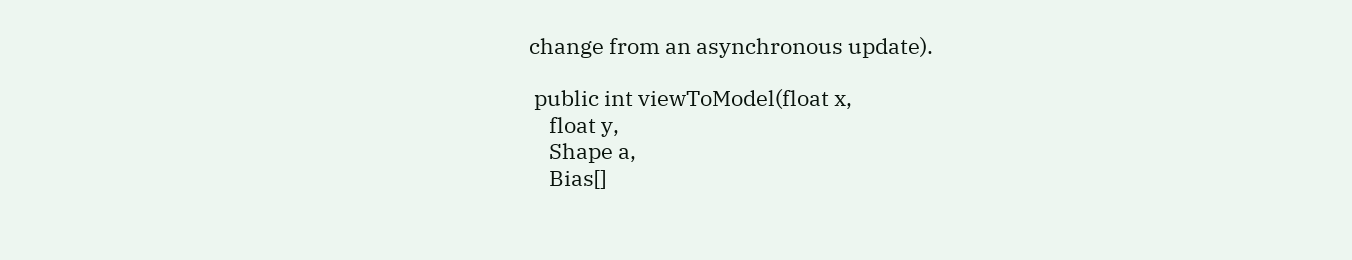change from an asynchronous update).

 public int viewToModel(float x,
    float y,
    Shape a,
    Bias[]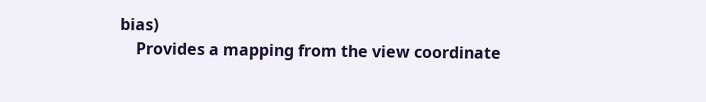bias)
    Provides a mapping from the view coordinate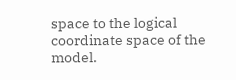space to the logical coordinate space of the model.